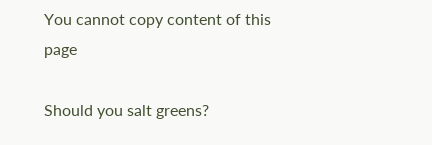You cannot copy content of this page

Should you salt greens?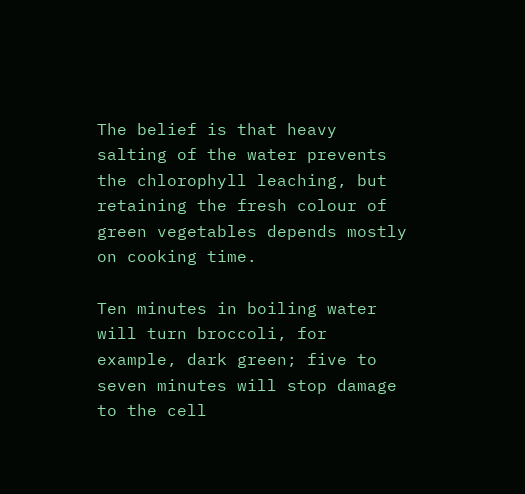The belief is that heavy salting of the water prevents the chlorophyll leaching, but retaining the fresh colour of green vegetables depends mostly on cooking time.

Ten minutes in boiling water will turn broccoli, for example, dark green; five to seven minutes will stop damage to the cell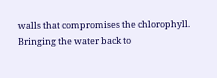walls that compromises the chlorophyll. Bringing the water back to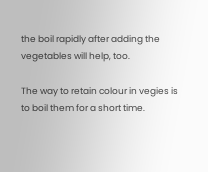the boil rapidly after adding the vegetables will help, too.

The way to retain colour in vegies is to boil them for a short time.